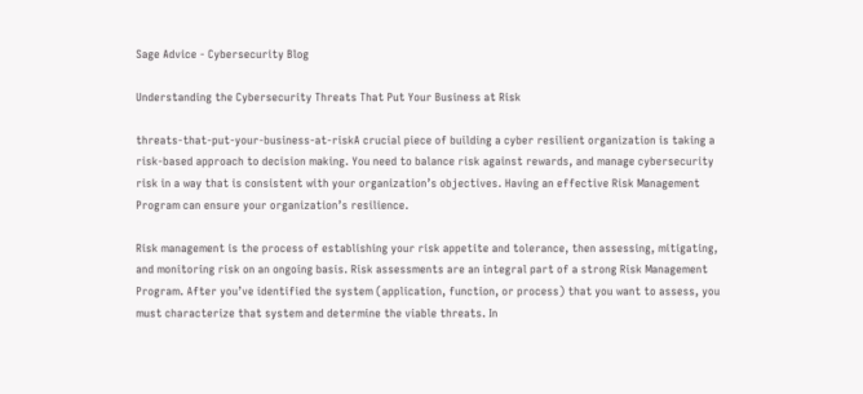Sage Advice - Cybersecurity Blog

Understanding the Cybersecurity Threats That Put Your Business at Risk

threats-that-put-your-business-at-riskA crucial piece of building a cyber resilient organization is taking a risk-based approach to decision making. You need to balance risk against rewards, and manage cybersecurity risk in a way that is consistent with your organization’s objectives. Having an effective Risk Management Program can ensure your organization’s resilience.

Risk management is the process of establishing your risk appetite and tolerance, then assessing, mitigating, and monitoring risk on an ongoing basis. Risk assessments are an integral part of a strong Risk Management Program. After you’ve identified the system (application, function, or process) that you want to assess, you must characterize that system and determine the viable threats. In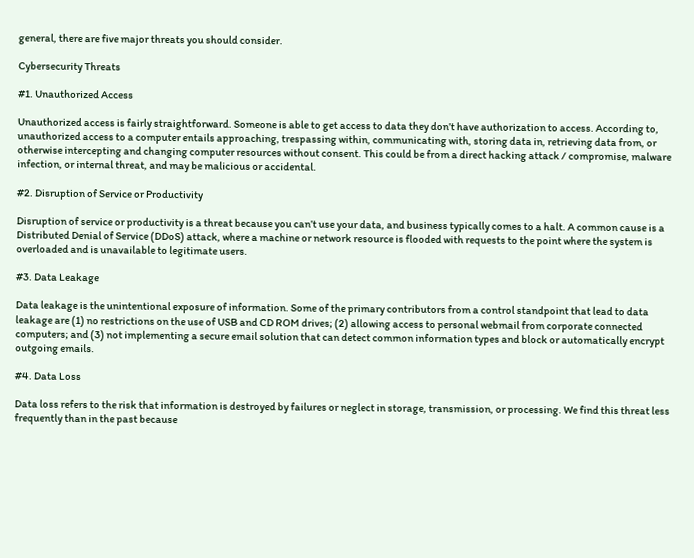general, there are five major threats you should consider.

Cybersecurity Threats

#1. Unauthorized Access

Unauthorized access is fairly straightforward. Someone is able to get access to data they don’t have authorization to access. According to, unauthorized access to a computer entails approaching, trespassing within, communicating with, storing data in, retrieving data from, or otherwise intercepting and changing computer resources without consent. This could be from a direct hacking attack / compromise, malware infection, or internal threat, and may be malicious or accidental.

#2. Disruption of Service or Productivity

Disruption of service or productivity is a threat because you can’t use your data, and business typically comes to a halt. A common cause is a Distributed Denial of Service (DDoS) attack, where a machine or network resource is flooded with requests to the point where the system is overloaded and is unavailable to legitimate users.

#3. Data Leakage

Data leakage is the unintentional exposure of information. Some of the primary contributors from a control standpoint that lead to data leakage are (1) no restrictions on the use of USB and CD ROM drives; (2) allowing access to personal webmail from corporate connected computers; and (3) not implementing a secure email solution that can detect common information types and block or automatically encrypt outgoing emails.

#4. Data Loss

Data loss refers to the risk that information is destroyed by failures or neglect in storage, transmission, or processing. We find this threat less frequently than in the past because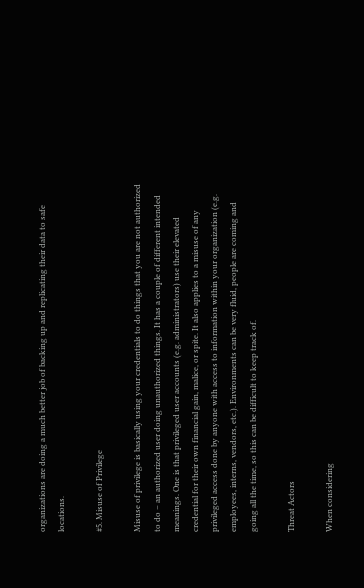organizations are doing a much better job of backing up and replicating their data to safe locations.

#5. Misuse of Privilege

Misuse of privilege is basically using your credentials to do things that you are not authorized to do – an authorized user doing unauthorized things. It has a couple of different intended meanings. One is that privileged user accounts (e.g. administrators) use their elevated credential for their own financial gain, malice, or spite. It also applies to a misuse of any privileged access done by anyone with access to information within your organization (e.g. employees, interns, vendors, etc.). Environments can be very fluid, people are coming and going all the time, so this can be difficult to keep track of.

Threat Actors

When considering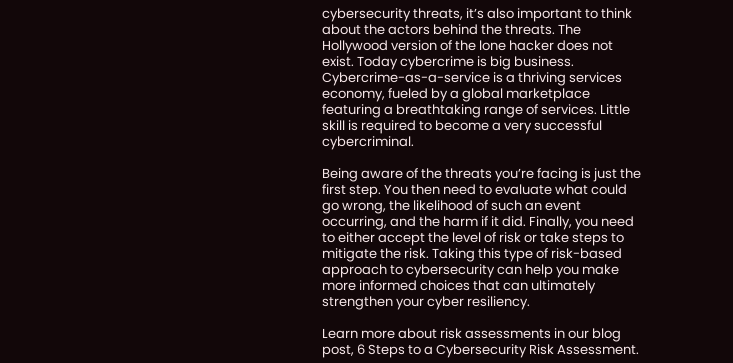cybersecurity threats, it’s also important to think about the actors behind the threats. The Hollywood version of the lone hacker does not exist. Today cybercrime is big business. Cybercrime-as-a-service is a thriving services economy, fueled by a global marketplace featuring a breathtaking range of services. Little skill is required to become a very successful cybercriminal.

Being aware of the threats you’re facing is just the first step. You then need to evaluate what could go wrong, the likelihood of such an event occurring, and the harm if it did. Finally, you need to either accept the level of risk or take steps to mitigate the risk. Taking this type of risk-based approach to cybersecurity can help you make more informed choices that can ultimately strengthen your cyber resiliency.

Learn more about risk assessments in our blog post, 6 Steps to a Cybersecurity Risk Assessment.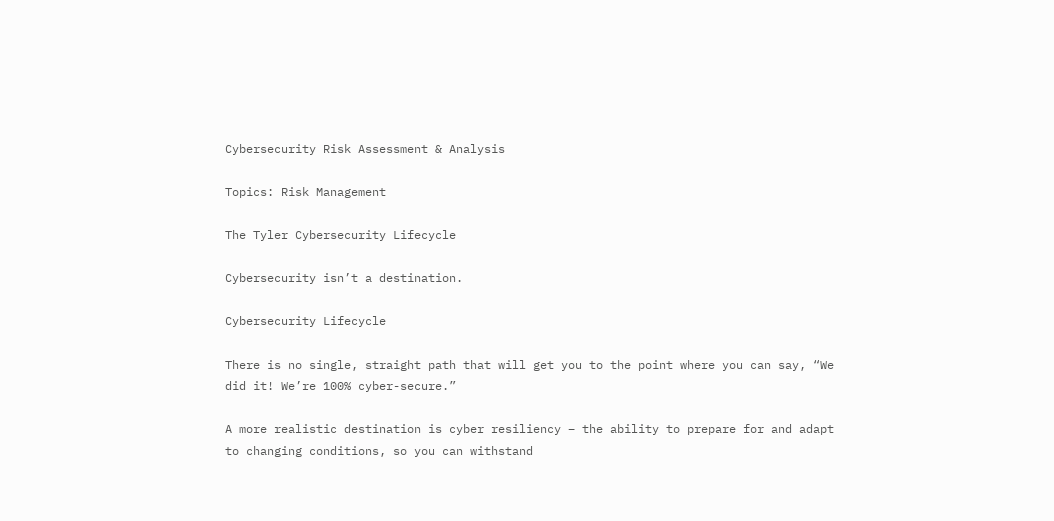Cybersecurity Risk Assessment & Analysis

Topics: Risk Management

The Tyler Cybersecurity Lifecycle

Cybersecurity isn’t a destination.

Cybersecurity Lifecycle

There is no single, straight path that will get you to the point where you can say, “We did it! We’re 100% cyber-secure.”

A more realistic destination is cyber resiliency – the ability to prepare for and adapt to changing conditions, so you can withstand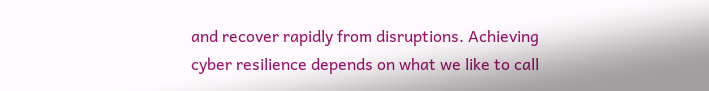and recover rapidly from disruptions. Achieving cyber resilience depends on what we like to call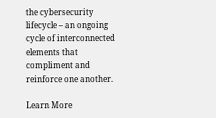the cybersecurity lifecycle – an ongoing cycle of interconnected elements that compliment and reinforce one another.

Learn More